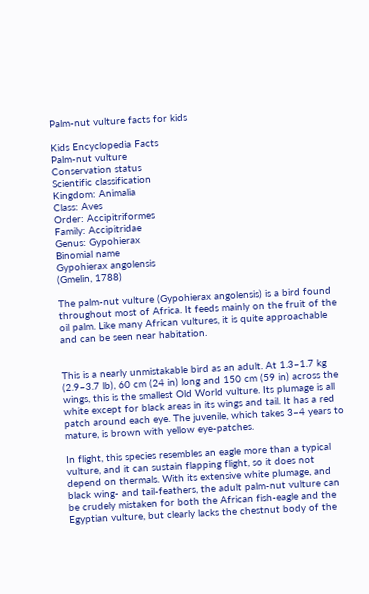Palm-nut vulture facts for kids

Kids Encyclopedia Facts
Palm-nut vulture
Conservation status
Scientific classification
Kingdom: Animalia
Class: Aves
Order: Accipitriformes
Family: Accipitridae
Genus: Gypohierax
Binomial name
Gypohierax angolensis
(Gmelin, 1788)

The palm-nut vulture (Gypohierax angolensis) is a bird found throughout most of Africa. It feeds mainly on the fruit of the oil palm. Like many African vultures, it is quite approachable and can be seen near habitation.


This is a nearly unmistakable bird as an adult. At 1.3–1.7 kg (2.9–3.7 lb), 60 cm (24 in) long and 150 cm (59 in) across the wings, this is the smallest Old World vulture. Its plumage is all white except for black areas in its wings and tail. It has a red patch around each eye. The juvenile, which takes 3–4 years to mature, is brown with yellow eye-patches.

In flight, this species resembles an eagle more than a typical vulture, and it can sustain flapping flight, so it does not depend on thermals. With its extensive white plumage, and black wing- and tail-feathers, the adult palm-nut vulture can be crudely mistaken for both the African fish-eagle and the Egyptian vulture, but clearly lacks the chestnut body of the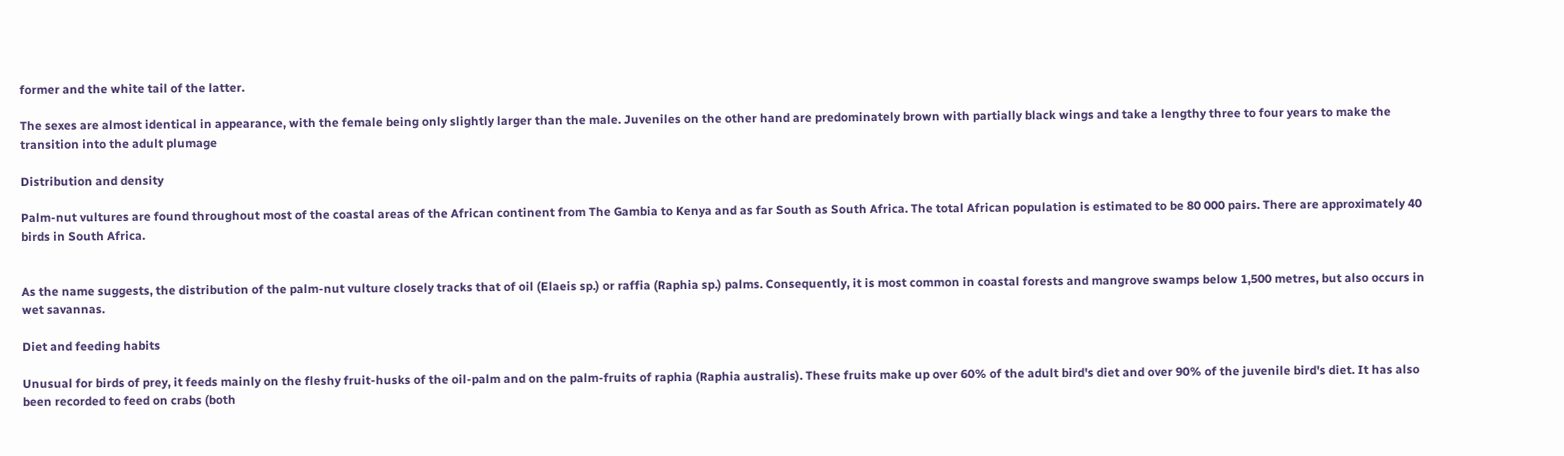former and the white tail of the latter.

The sexes are almost identical in appearance, with the female being only slightly larger than the male. Juveniles on the other hand are predominately brown with partially black wings and take a lengthy three to four years to make the transition into the adult plumage

Distribution and density

Palm-nut vultures are found throughout most of the coastal areas of the African continent from The Gambia to Kenya and as far South as South Africa. The total African population is estimated to be 80 000 pairs. There are approximately 40 birds in South Africa.


As the name suggests, the distribution of the palm-nut vulture closely tracks that of oil (Elaeis sp.) or raffia (Raphia sp.) palms. Consequently, it is most common in coastal forests and mangrove swamps below 1,500 metres, but also occurs in wet savannas.

Diet and feeding habits

Unusual for birds of prey, it feeds mainly on the fleshy fruit-husks of the oil-palm and on the palm-fruits of raphia (Raphia australis). These fruits make up over 60% of the adult bird's diet and over 90% of the juvenile bird's diet. It has also been recorded to feed on crabs (both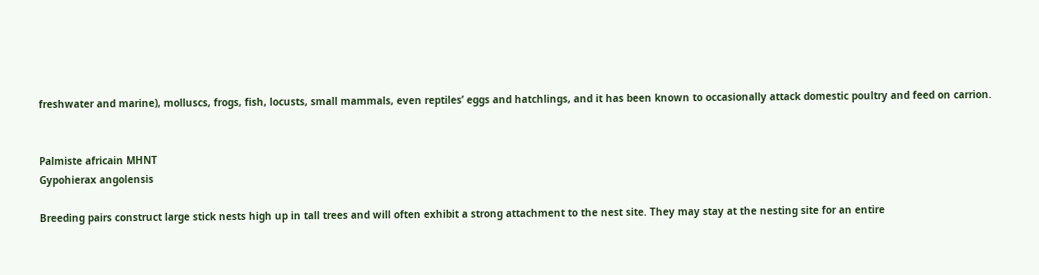freshwater and marine), molluscs, frogs, fish, locusts, small mammals, even reptiles’ eggs and hatchlings, and it has been known to occasionally attack domestic poultry and feed on carrion.


Palmiste africain MHNT
Gypohierax angolensis

Breeding pairs construct large stick nests high up in tall trees and will often exhibit a strong attachment to the nest site. They may stay at the nesting site for an entire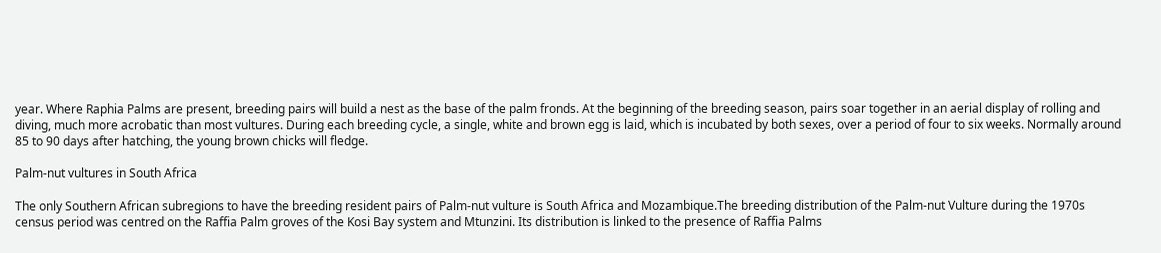year. Where Raphia Palms are present, breeding pairs will build a nest as the base of the palm fronds. At the beginning of the breeding season, pairs soar together in an aerial display of rolling and diving, much more acrobatic than most vultures. During each breeding cycle, a single, white and brown egg is laid, which is incubated by both sexes, over a period of four to six weeks. Normally around 85 to 90 days after hatching, the young brown chicks will fledge.

Palm-nut vultures in South Africa

The only Southern African subregions to have the breeding resident pairs of Palm-nut vulture is South Africa and Mozambique.The breeding distribution of the Palm-nut Vulture during the 1970s census period was centred on the Raffia Palm groves of the Kosi Bay system and Mtunzini. Its distribution is linked to the presence of Raffia Palms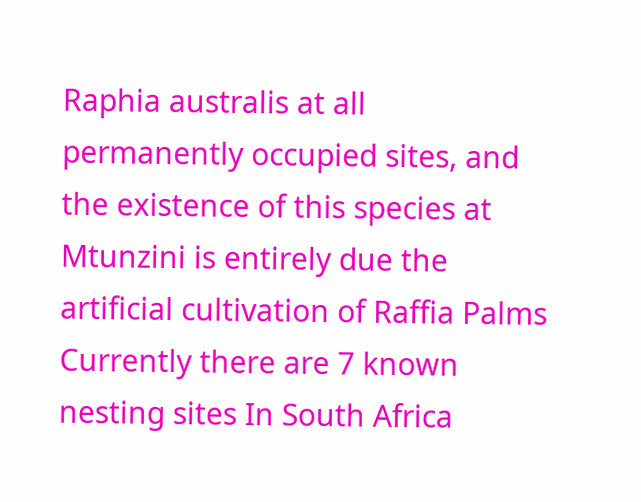Raphia australis at all permanently occupied sites, and the existence of this species at Mtunzini is entirely due the artificial cultivation of Raffia Palms Currently there are 7 known nesting sites In South Africa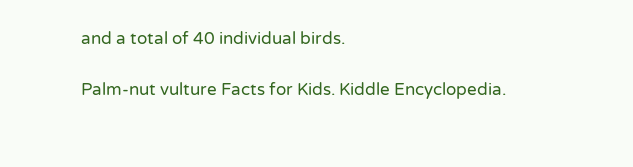and a total of 40 individual birds.

Palm-nut vulture Facts for Kids. Kiddle Encyclopedia.